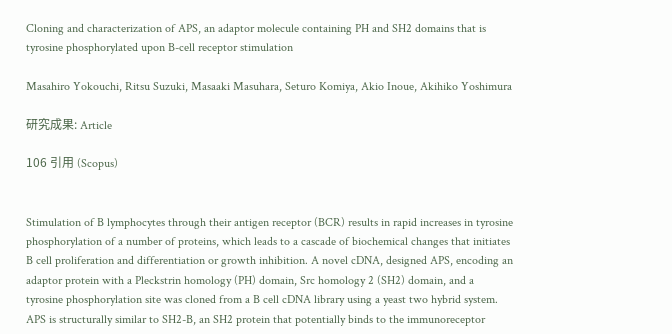Cloning and characterization of APS, an adaptor molecule containing PH and SH2 domains that is tyrosine phosphorylated upon B-cell receptor stimulation

Masahiro Yokouchi, Ritsu Suzuki, Masaaki Masuhara, Seturo Komiya, Akio Inoue, Akihiko Yoshimura

研究成果: Article

106 引用 (Scopus)


Stimulation of B lymphocytes through their antigen receptor (BCR) results in rapid increases in tyrosine phosphorylation of a number of proteins, which leads to a cascade of biochemical changes that initiates B cell proliferation and differentiation or growth inhibition. A novel cDNA, designed APS, encoding an adaptor protein with a Pleckstrin homology (PH) domain, Src homology 2 (SH2) domain, and a tyrosine phosphorylation site was cloned from a B cell cDNA library using a yeast two hybrid system. APS is structurally similar to SH2-B, an SH2 protein that potentially binds to the immunoreceptor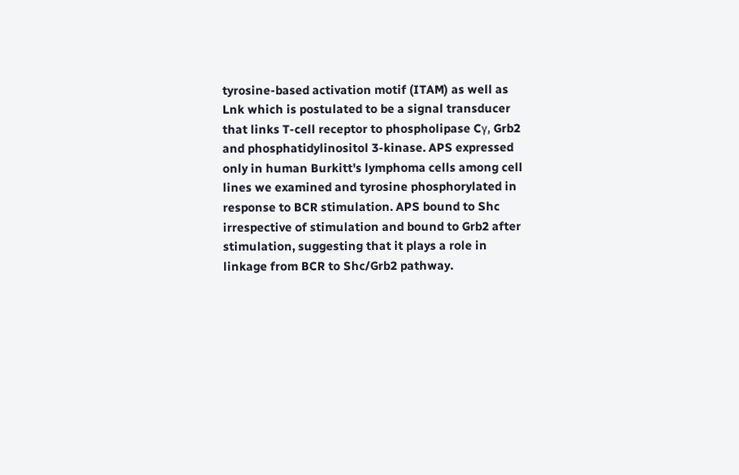tyrosine-based activation motif (ITAM) as well as Lnk which is postulated to be a signal transducer that links T-cell receptor to phospholipase Cγ, Grb2 and phosphatidylinositol 3-kinase. APS expressed only in human Burkitt's lymphoma cells among cell lines we examined and tyrosine phosphorylated in response to BCR stimulation. APS bound to Shc irrespective of stimulation and bound to Grb2 after stimulation, suggesting that it plays a role in linkage from BCR to Shc/Grb2 pathway.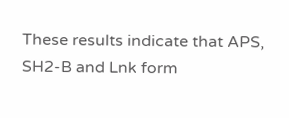These results indicate that APS, SH2-B and Lnk form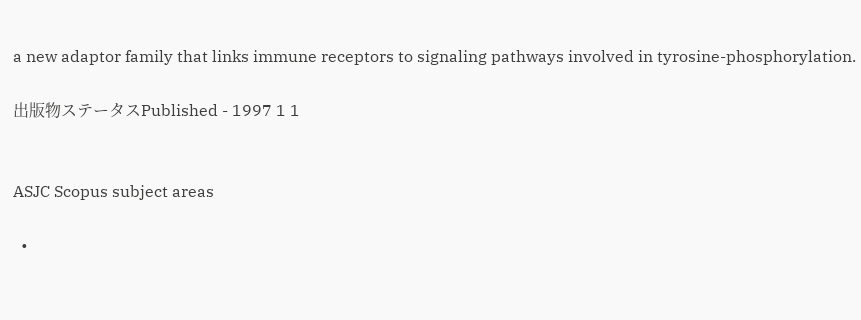a new adaptor family that links immune receptors to signaling pathways involved in tyrosine-phosphorylation.

出版物ステータスPublished - 1997 1 1


ASJC Scopus subject areas

  •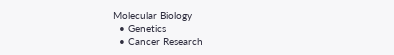Molecular Biology
  • Genetics
  • Cancer Research